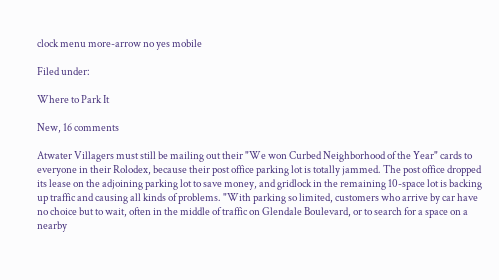clock menu more-arrow no yes mobile

Filed under:

Where to Park It

New, 16 comments

Atwater Villagers must still be mailing out their "We won Curbed Neighborhood of the Year" cards to everyone in their Rolodex, because their post office parking lot is totally jammed. The post office dropped its lease on the adjoining parking lot to save money, and gridlock in the remaining 10-space lot is backing up traffic and causing all kinds of problems. "With parking so limited, customers who arrive by car have no choice but to wait, often in the middle of traffic on Glendale Boulevard, or to search for a space on a nearby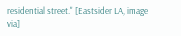residential street." [Eastsider LA, image via]